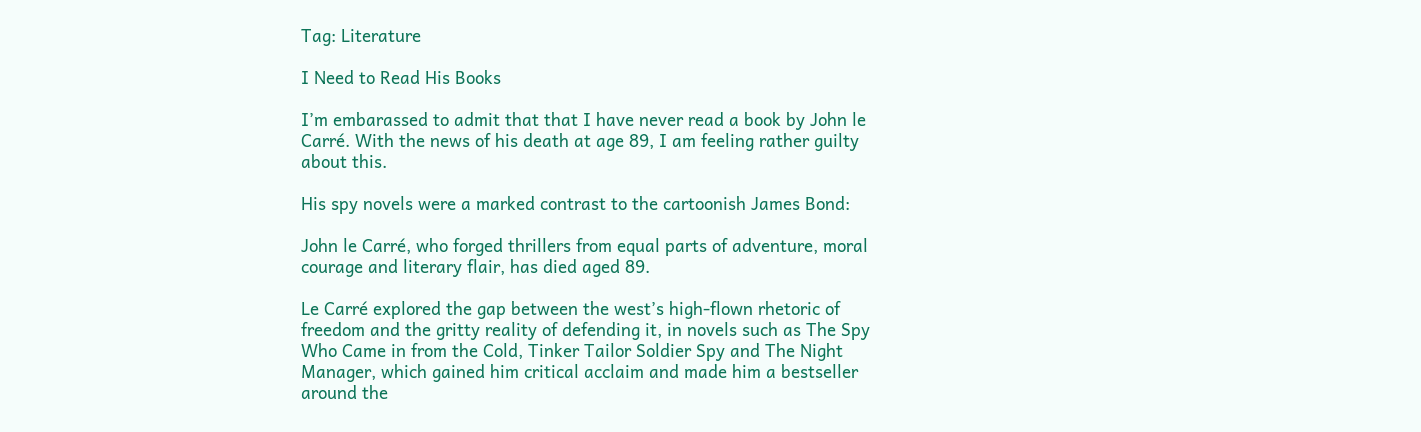Tag: Literature

I Need to Read His Books

I’m embarassed to admit that that I have never read a book by John le Carré. With the news of his death at age 89, I am feeling rather guilty about this.

His spy novels were a marked contrast to the cartoonish James Bond:

John le Carré, who forged thrillers from equal parts of adventure, moral courage and literary flair, has died aged 89.

Le Carré explored the gap between the west’s high-flown rhetoric of freedom and the gritty reality of defending it, in novels such as The Spy Who Came in from the Cold, Tinker Tailor Soldier Spy and The Night Manager, which gained him critical acclaim and made him a bestseller around the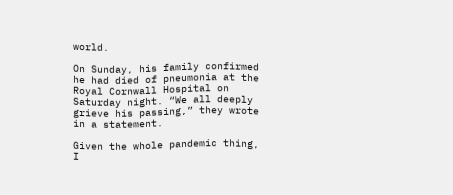world.

On Sunday, his family confirmed he had died of pneumonia at the Royal Cornwall Hospital on Saturday night. “We all deeply grieve his passing,” they wrote in a statement.

Given the whole pandemic thing, I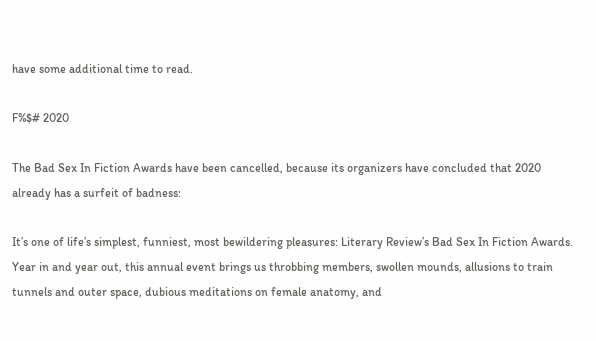have some additional time to read.

F%$# 2020

The Bad Sex In Fiction Awards have been cancelled, because its organizers have concluded that 2020 already has a surfeit of badness:

It’s one of life’s simplest, funniest, most bewildering pleasures: Literary Review’s Bad Sex In Fiction Awards. Year in and year out, this annual event brings us throbbing members, swollen mounds, allusions to train tunnels and outer space, dubious meditations on female anatomy, and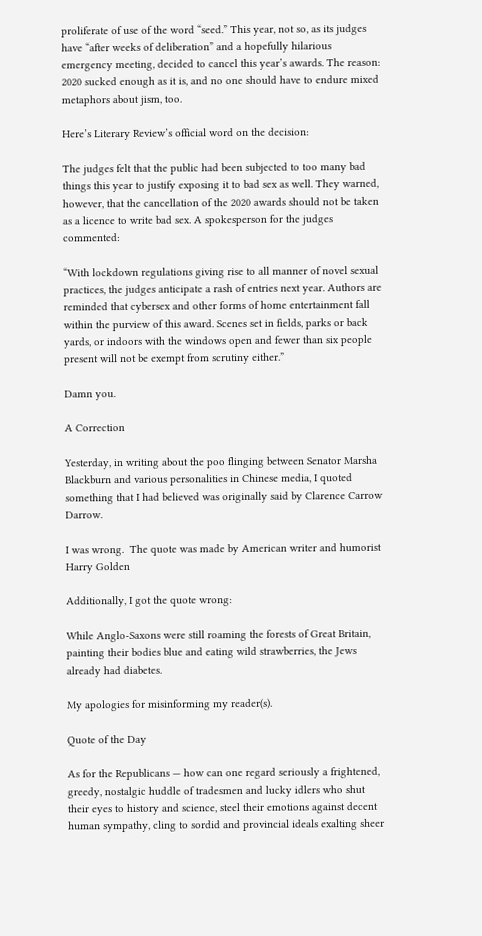proliferate of use of the word “seed.” This year, not so, as its judges have “after weeks of deliberation” and a hopefully hilarious emergency meeting, decided to cancel this year’s awards. The reason: 2020 sucked enough as it is, and no one should have to endure mixed metaphors about jism, too.

Here’s Literary Review’s official word on the decision:

The judges felt that the public had been subjected to too many bad things this year to justify exposing it to bad sex as well. They warned, however, that the cancellation of the 2020 awards should not be taken as a licence to write bad sex. A spokesperson for the judges commented:

“With lockdown regulations giving rise to all manner of novel sexual practices, the judges anticipate a rash of entries next year. Authors are reminded that cybersex and other forms of home entertainment fall within the purview of this award. Scenes set in fields, parks or back yards, or indoors with the windows open and fewer than six people present will not be exempt from scrutiny either.”

Damn you.

A Correction

Yesterday, in writing about the poo flinging between Senator Marsha Blackburn and various personalities in Chinese media, I quoted something that I had believed was originally said by Clarence Carrow Darrow.

I was wrong.  The quote was made by American writer and humorist Harry Golden

Additionally, I got the quote wrong:

While Anglo-Saxons were still roaming the forests of Great Britain, painting their bodies blue and eating wild strawberries, the Jews already had diabetes.

My apologies for misinforming my reader(s).

Quote of the Day

As for the Republicans — how can one regard seriously a frightened, greedy, nostalgic huddle of tradesmen and lucky idlers who shut their eyes to history and science, steel their emotions against decent human sympathy, cling to sordid and provincial ideals exalting sheer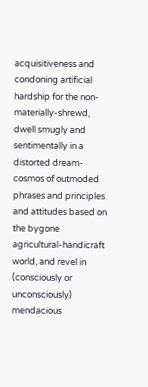acquisitiveness and condoning artificial hardship for the non-materially-shrewd, dwell smugly and sentimentally in a distorted dream-cosmos of outmoded phrases and principles and attitudes based on the bygone agricultural-handicraft world, and revel in (consciously or unconsciously) mendacious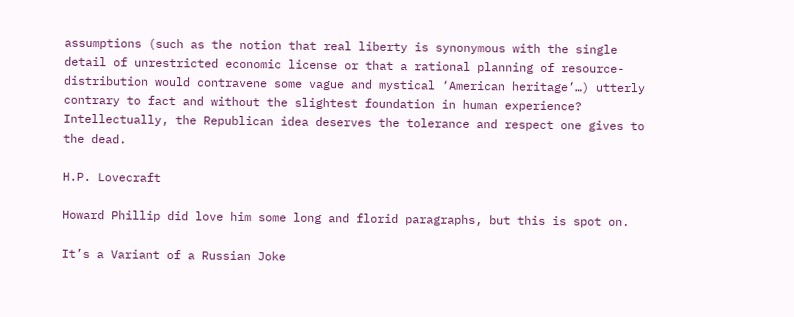assumptions (such as the notion that real liberty is synonymous with the single detail of unrestricted economic license or that a rational planning of resource-distribution would contravene some vague and mystical ‘American heritage’…) utterly contrary to fact and without the slightest foundation in human experience? Intellectually, the Republican idea deserves the tolerance and respect one gives to the dead.

H.P. Lovecraft

Howard Phillip did love him some long and florid paragraphs, but this is spot on.

It’s a Variant of a Russian Joke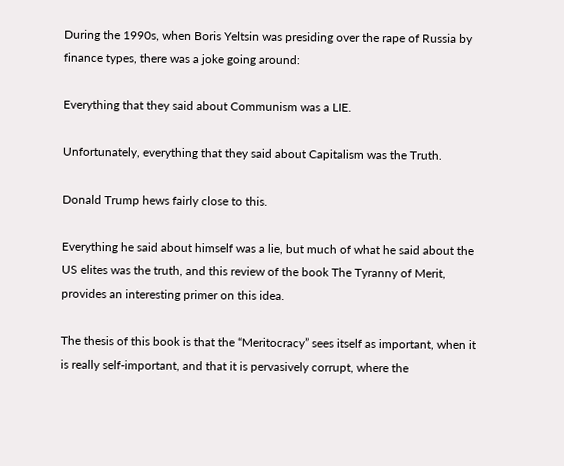During the 1990s, when Boris Yeltsin was presiding over the rape of Russia by finance types, there was a joke going around:

Everything that they said about Communism was a LIE.

Unfortunately, everything that they said about Capitalism was the Truth.

Donald Trump hews fairly close to this.

Everything he said about himself was a lie, but much of what he said about the US elites was the truth, and this review of the book The Tyranny of Merit, provides an interesting primer on this idea.

The thesis of this book is that the “Meritocracy” sees itself as important, when it is really self-important, and that it is pervasively corrupt, where the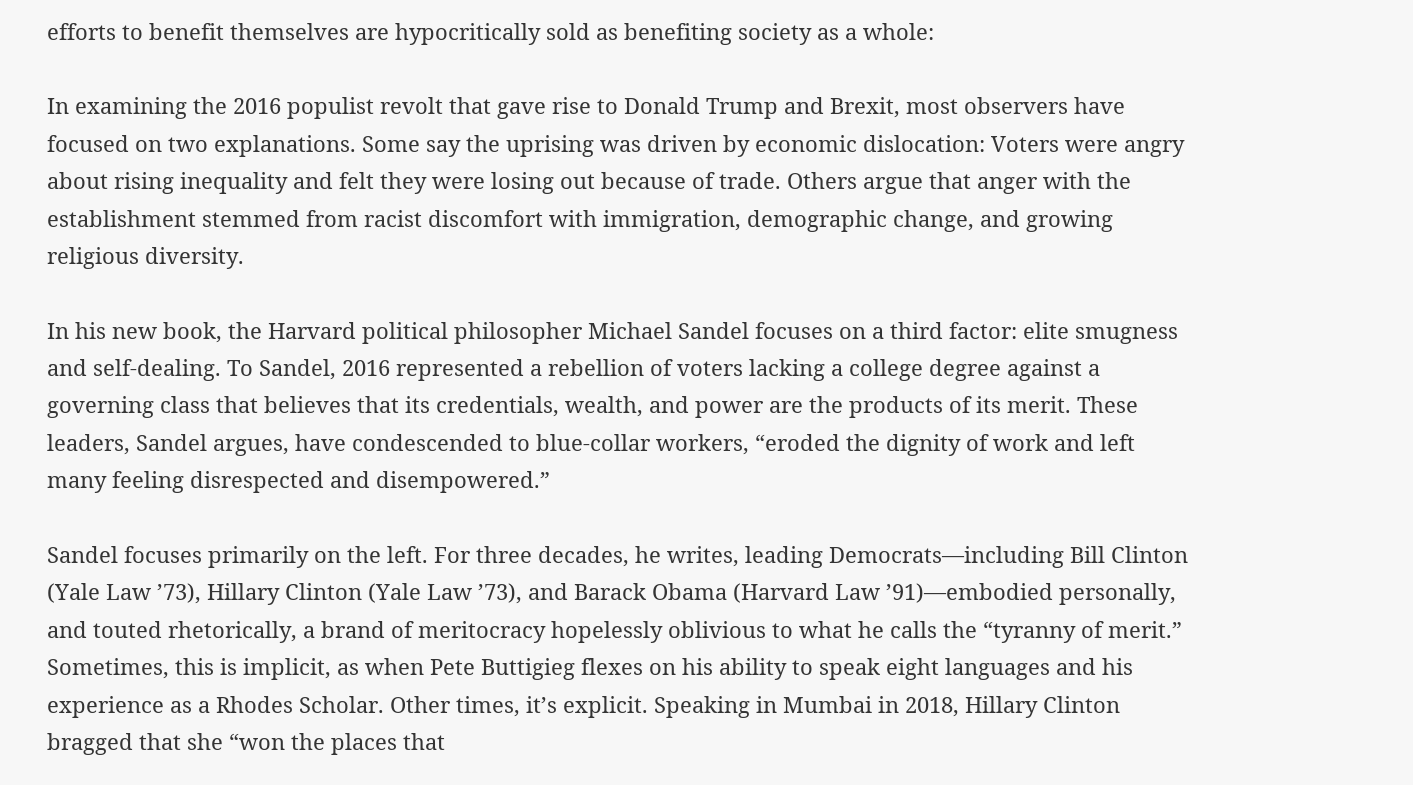efforts to benefit themselves are hypocritically sold as benefiting society as a whole:

In examining the 2016 populist revolt that gave rise to Donald Trump and Brexit, most observers have focused on two explanations. Some say the uprising was driven by economic dislocation: Voters were angry about rising inequality and felt they were losing out because of trade. Others argue that anger with the establishment stemmed from racist discomfort with immigration, demographic change, and growing religious diversity.

In his new book, the Harvard political philosopher Michael Sandel focuses on a third factor: elite smugness and self-dealing. To Sandel, 2016 represented a rebellion of voters lacking a college degree against a governing class that believes that its credentials, wealth, and power are the products of its merit. These leaders, Sandel argues, have condescended to blue-collar workers, “eroded the dignity of work and left many feeling disrespected and disempowered.”

Sandel focuses primarily on the left. For three decades, he writes, leading Democrats—including Bill Clinton (Yale Law ’73), Hillary Clinton (Yale Law ’73), and Barack Obama (Harvard Law ’91)—embodied personally, and touted rhetorically, a brand of meritocracy hopelessly oblivious to what he calls the “tyranny of merit.” Sometimes, this is implicit, as when Pete Buttigieg flexes on his ability to speak eight languages and his experience as a Rhodes Scholar. Other times, it’s explicit. Speaking in Mumbai in 2018, Hillary Clinton bragged that she “won the places that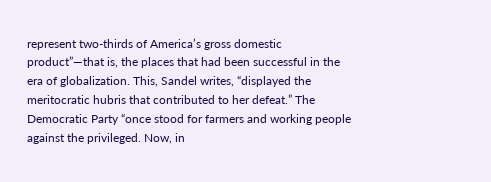represent two-thirds of America’s gross domestic product”—that is, the places that had been successful in the era of globalization. This, Sandel writes, “displayed the meritocratic hubris that contributed to her defeat.” The Democratic Party “once stood for farmers and working people against the privileged. Now, in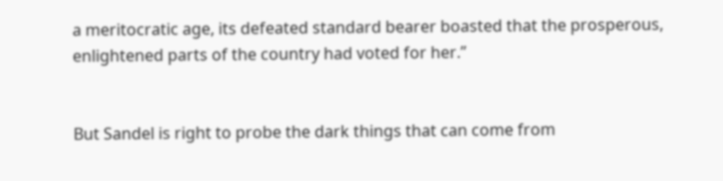a meritocratic age, its defeated standard bearer boasted that the prosperous, enlightened parts of the country had voted for her.”


But Sandel is right to probe the dark things that can come from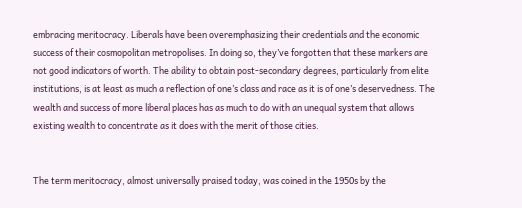embracing meritocracy. Liberals have been overemphasizing their credentials and the economic success of their cosmopolitan metropolises. In doing so, they’ve forgotten that these markers are not good indicators of worth. The ability to obtain post-secondary degrees, particularly from elite institutions, is at least as much a reflection of one’s class and race as it is of one’s deservedness. The wealth and success of more liberal places has as much to do with an unequal system that allows existing wealth to concentrate as it does with the merit of those cities.


The term meritocracy, almost universally praised today, was coined in the 1950s by the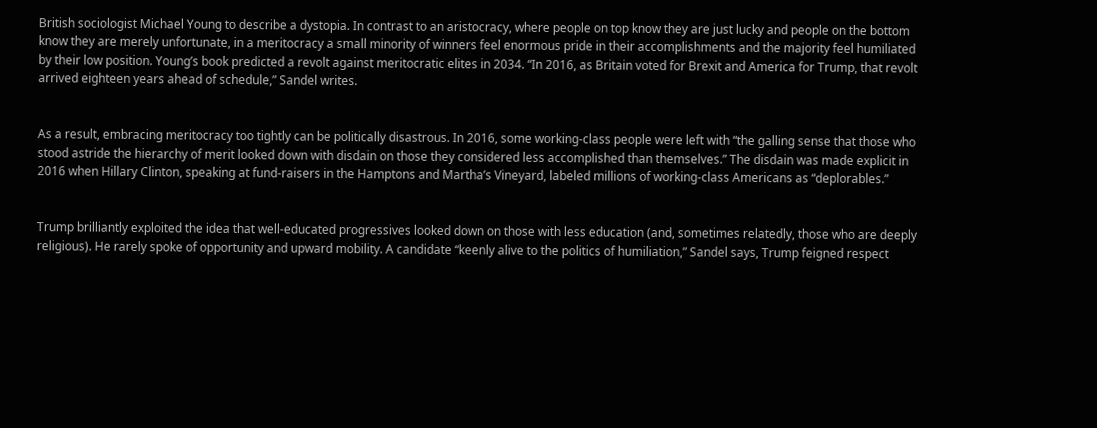British sociologist Michael Young to describe a dystopia. In contrast to an aristocracy, where people on top know they are just lucky and people on the bottom know they are merely unfortunate, in a meritocracy a small minority of winners feel enormous pride in their accomplishments and the majority feel humiliated by their low position. Young’s book predicted a revolt against meritocratic elites in 2034. “In 2016, as Britain voted for Brexit and America for Trump, that revolt arrived eighteen years ahead of schedule,” Sandel writes.


As a result, embracing meritocracy too tightly can be politically disastrous. In 2016, some working-class people were left with “the galling sense that those who stood astride the hierarchy of merit looked down with disdain on those they considered less accomplished than themselves.” The disdain was made explicit in 2016 when Hillary Clinton, speaking at fund-raisers in the Hamptons and Martha’s Vineyard, labeled millions of working-class Americans as “deplorables.”


Trump brilliantly exploited the idea that well-educated progressives looked down on those with less education (and, sometimes relatedly, those who are deeply religious). He rarely spoke of opportunity and upward mobility. A candidate “keenly alive to the politics of humiliation,” Sandel says, Trump feigned respect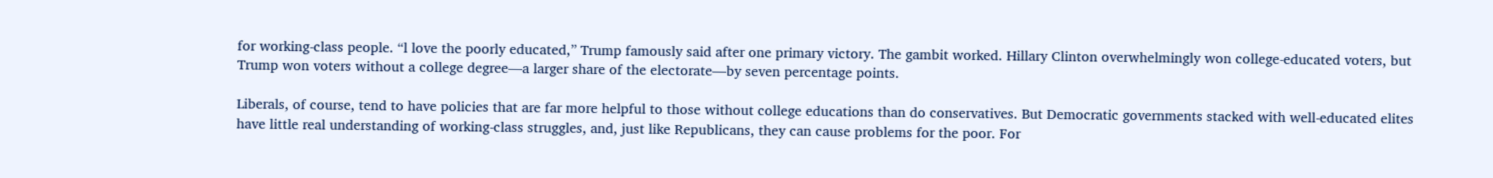for working-class people. “l love the poorly educated,” Trump famously said after one primary victory. The gambit worked. Hillary Clinton overwhelmingly won college-educated voters, but Trump won voters without a college degree—a larger share of the electorate—by seven percentage points.

Liberals, of course, tend to have policies that are far more helpful to those without college educations than do conservatives. But Democratic governments stacked with well-educated elites have little real understanding of working-class struggles, and, just like Republicans, they can cause problems for the poor. For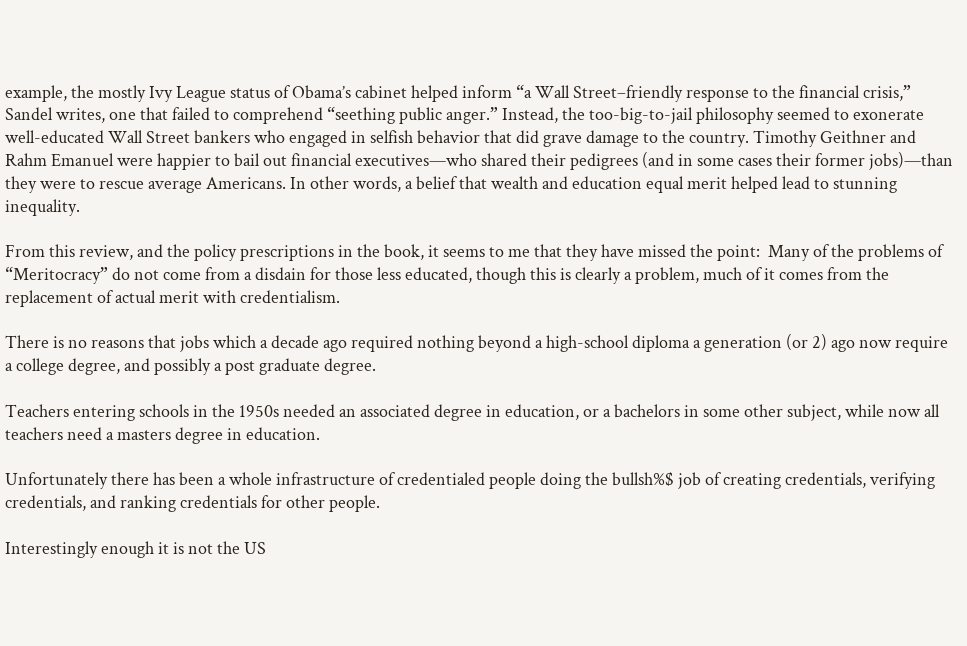example, the mostly Ivy League status of Obama’s cabinet helped inform “a Wall Street–friendly response to the financial crisis,” Sandel writes, one that failed to comprehend “seething public anger.” Instead, the too-big-to-jail philosophy seemed to exonerate well-educated Wall Street bankers who engaged in selfish behavior that did grave damage to the country. Timothy Geithner and Rahm Emanuel were happier to bail out financial executives—who shared their pedigrees (and in some cases their former jobs)—than they were to rescue average Americans. In other words, a belief that wealth and education equal merit helped lead to stunning inequality.

From this review, and the policy prescriptions in the book, it seems to me that they have missed the point:  Many of the problems of “Meritocracy” do not come from a disdain for those less educated, though this is clearly a problem, much of it comes from the replacement of actual merit with credentialism.

There is no reasons that jobs which a decade ago required nothing beyond a high-school diploma a generation (or 2) ago now require a college degree, and possibly a post graduate degree.

Teachers entering schools in the 1950s needed an associated degree in education, or a bachelors in some other subject, while now all teachers need a masters degree in education.

Unfortunately there has been a whole infrastructure of credentialed people doing the bullsh%$ job of creating credentials, verifying credentials, and ranking credentials for other people.

Interestingly enough it is not the US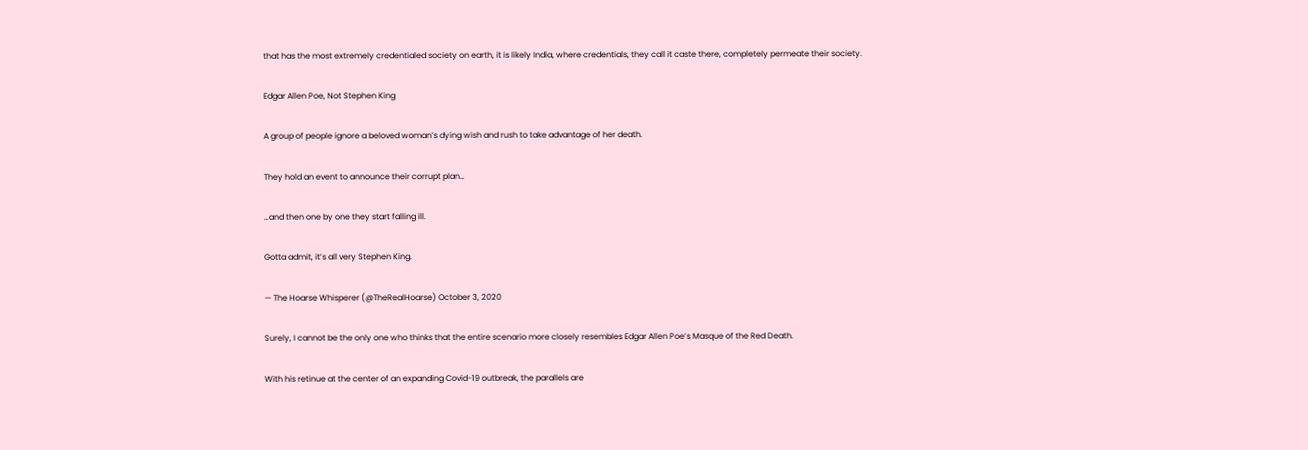that has the most extremely credentialed society on earth, it is likely India, where credentials, they call it caste there, completely permeate their society.

Edgar Allen Poe, Not Stephen King

A group of people ignore a beloved woman’s dying wish and rush to take advantage of her death.

They hold an event to announce their corrupt plan…

…and then one by one they start falling ill.

Gotta admit, it’s all very Stephen King.

— The Hoarse Whisperer (@TheRealHoarse) October 3, 2020

Surely, I cannot be the only one who thinks that the entire scenario more closely resembles Edgar Allen Poe’s Masque of the Red Death.

With his retinue at the center of an expanding Covid-19 outbreak, the parallels are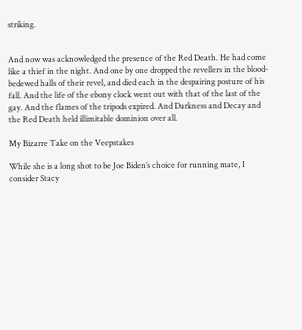striking.


And now was acknowledged the presence of the Red Death. He had come like a thief in the night. And one by one dropped the revellers in the blood-bedewed halls of their revel, and died each in the despairing posture of his fall. And the life of the ebony clock went out with that of the last of the gay. And the flames of the tripods expired. And Darkness and Decay and the Red Death held illimitable dominion over all.

My Bizarre Take on the Veepstakes

While she is a long shot to be Joe Biden’s choice for running mate, I consider Stacy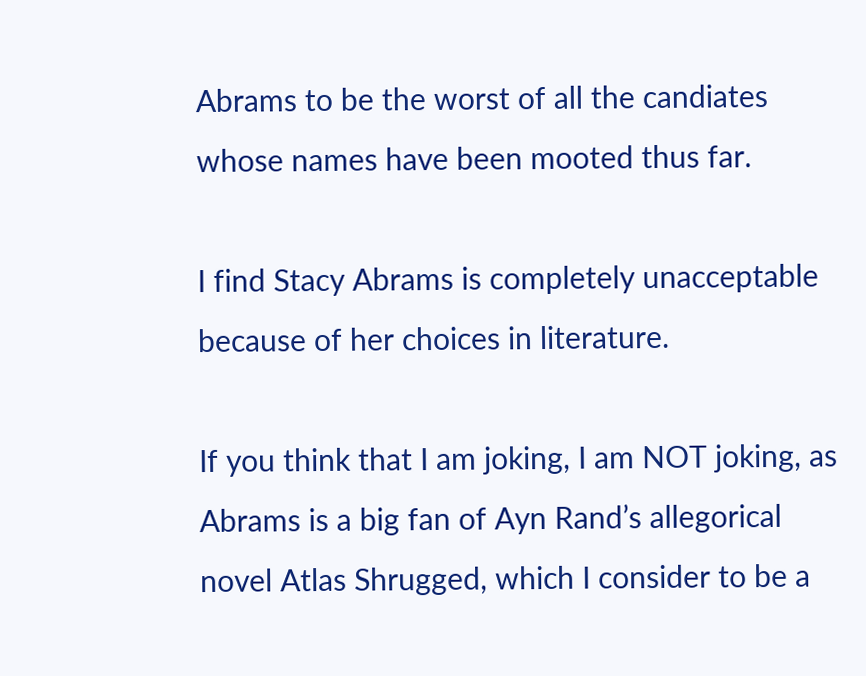Abrams to be the worst of all the candiates whose names have been mooted thus far.

I find Stacy Abrams is completely unacceptable because of her choices in literature.

If you think that I am joking, I am NOT joking, as Abrams is a big fan of Ayn Rand’s allegorical novel Atlas Shrugged, which I consider to be a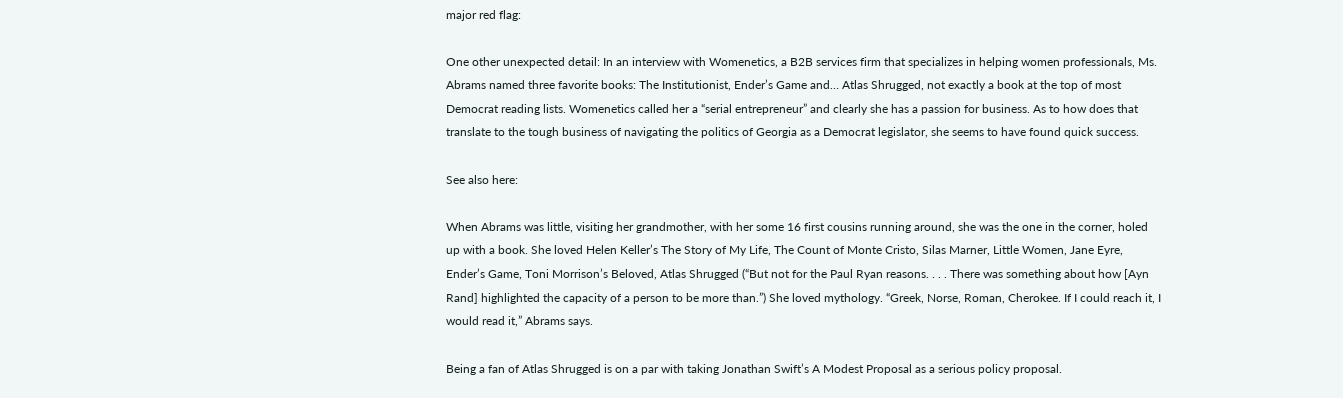major red flag:

One other unexpected detail: In an interview with Womenetics, a B2B services firm that specializes in helping women professionals, Ms. Abrams named three favorite books: The Institutionist, Ender’s Game and… Atlas Shrugged, not exactly a book at the top of most Democrat reading lists. Womenetics called her a “serial entrepreneur” and clearly she has a passion for business. As to how does that translate to the tough business of navigating the politics of Georgia as a Democrat legislator, she seems to have found quick success.

See also here:

When Abrams was little, visiting her grandmother, with her some 16 first cousins running around, she was the one in the corner, holed up with a book. She loved Helen Keller’s The Story of My Life, The Count of Monte Cristo, Silas Marner, Little Women, Jane Eyre, Ender’s Game, Toni Morrison’s Beloved, Atlas Shrugged (“But not for the Paul Ryan reasons. . . . There was something about how [Ayn Rand] highlighted the capacity of a person to be more than.”) She loved mythology. “Greek, Norse, Roman, Cherokee. If I could reach it, I would read it,” Abrams says.

Being a fan of Atlas Shrugged is on a par with taking Jonathan Swift’s A Modest Proposal as a serious policy proposal.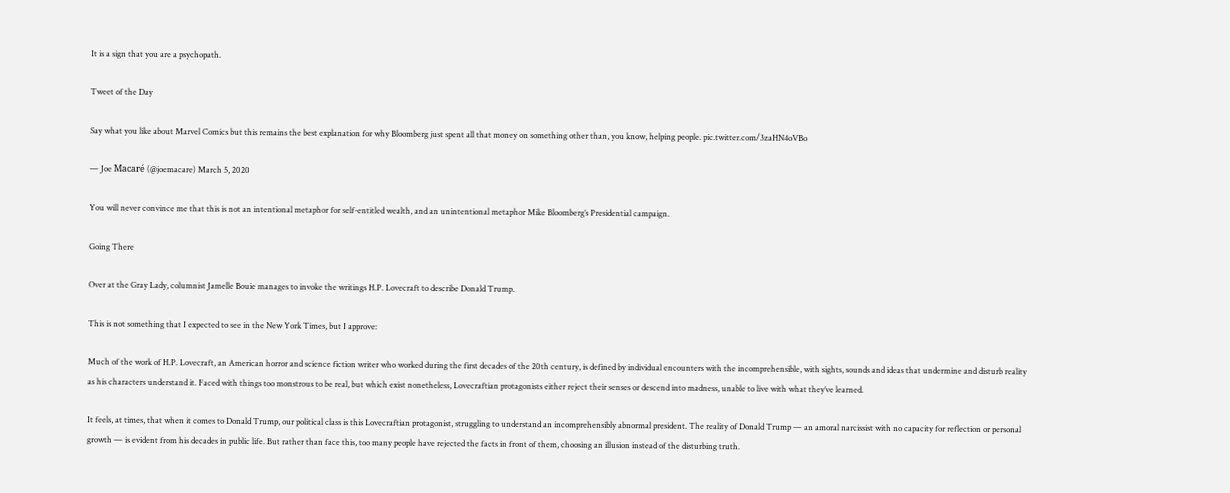It is a sign that you are a psychopath.

Tweet of the Day

Say what you like about Marvel Comics but this remains the best explanation for why Bloomberg just spent all that money on something other than, you know, helping people. pic.twitter.com/3zaHN4oVBo

— Joe Macaré (@joemacare) March 5, 2020

You will never convince me that this is not an intentional metaphor for self-entitled wealth, and an unintentional metaphor Mike Bloomberg’s Presidential campaign.

Going There

Over at the Gray Lady, columnist Jamelle Bouie manages to invoke the writings H.P. Lovecraft to describe Donald Trump.

This is not something that I expected to see in the New York Times, but I approve:

Much of the work of H.P. Lovecraft, an American horror and science fiction writer who worked during the first decades of the 20th century, is defined by individual encounters with the incomprehensible, with sights, sounds and ideas that undermine and disturb reality as his characters understand it. Faced with things too monstrous to be real, but which exist nonetheless, Lovecraftian protagonists either reject their senses or descend into madness, unable to live with what they’ve learned.

It feels, at times, that when it comes to Donald Trump, our political class is this Lovecraftian protagonist, struggling to understand an incomprehensibly abnormal president. The reality of Donald Trump — an amoral narcissist with no capacity for reflection or personal growth — is evident from his decades in public life. But rather than face this, too many people have rejected the facts in front of them, choosing an illusion instead of the disturbing truth.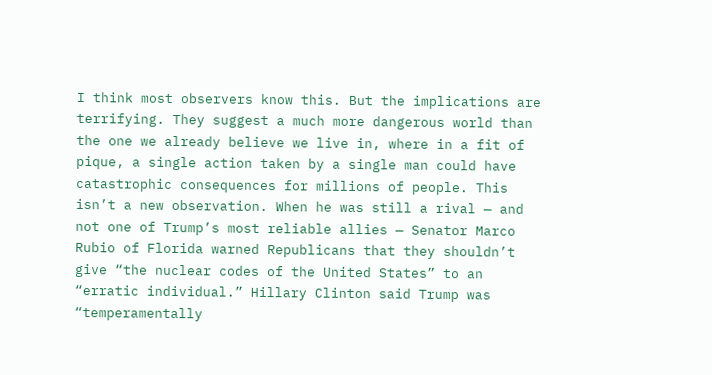I think most observers know this. But the implications are terrifying. They suggest a much more dangerous world than the one we already believe we live in, where in a fit of pique, a single action taken by a single man could have catastrophic consequences for millions of people. This isn’t a new observation. When he was still a rival — and not one of Trump’s most reliable allies — Senator Marco Rubio of Florida warned Republicans that they shouldn’t give “the nuclear codes of the United States” to an “erratic individual.” Hillary Clinton said Trump was “temperamentally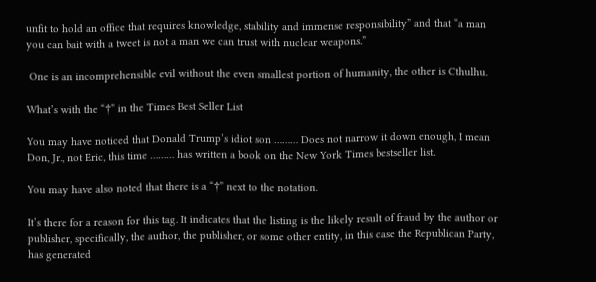unfit to hold an office that requires knowledge, stability and immense responsibility” and that “a man you can bait with a tweet is not a man we can trust with nuclear weapons.”

 One is an incomprehensible evil without the even smallest portion of humanity, the other is Cthulhu.

What’s with the “†” in the Times Best Seller List

You may have noticed that Donald Trump’s idiot son ……… Does not narrow it down enough, I mean Don, Jr., not Eric, this time ……… has written a book on the New York Times bestseller list.

You may have also noted that there is a “†” next to the notation.

It’s there for a reason for this tag. It indicates that the listing is the likely result of fraud by the author or publisher, specifically, the author, the publisher, or some other entity, in this case the Republican Party, has generated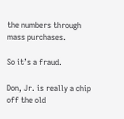the numbers through mass purchases.

So it’s a fraud.

Don, Jr. is really a chip off the old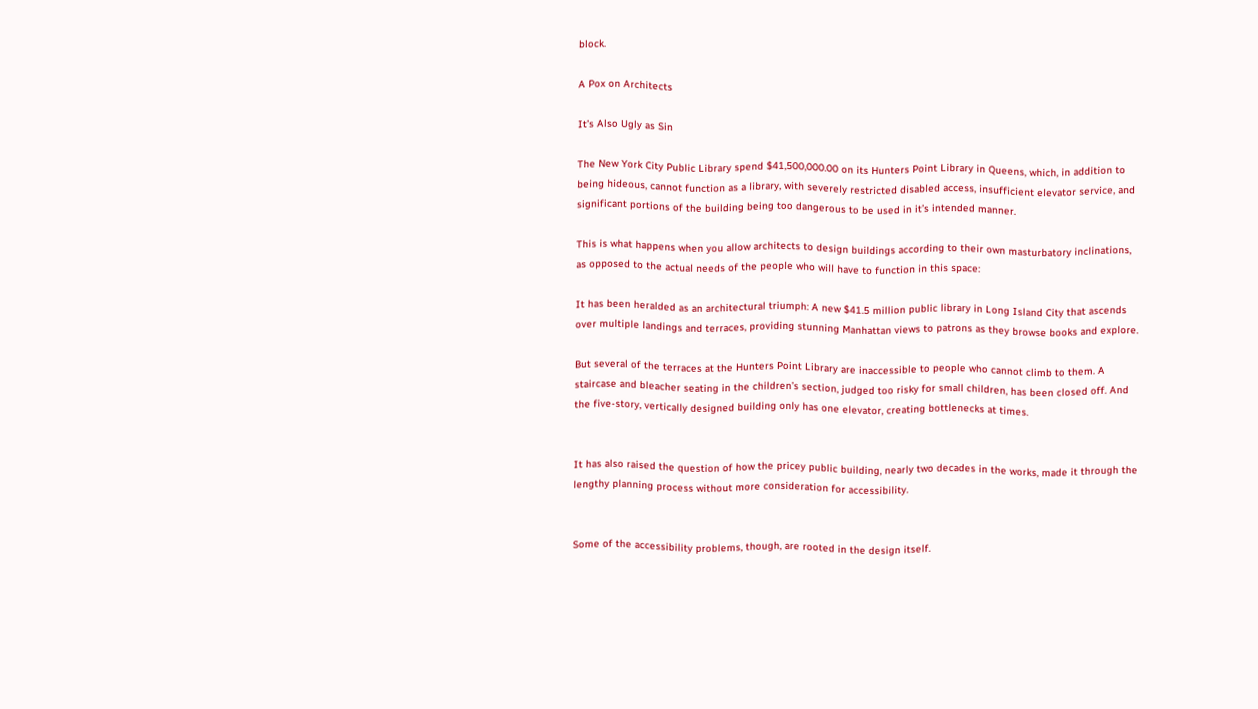block.

A Pox on Architects

It’s Also Ugly as Sin

The New York City Public Library spend $41,500,000.00 on its Hunters Point Library in Queens, which, in addition to being hideous, cannot function as a library, with severely restricted disabled access, insufficient elevator service, and significant portions of the building being too dangerous to be used in it’s intended manner.

This is what happens when you allow architects to design buildings according to their own masturbatory inclinations, as opposed to the actual needs of the people who will have to function in this space:

It has been heralded as an architectural triumph: A new $41.5 million public library in Long Island City that ascends over multiple landings and terraces, providing stunning Manhattan views to patrons as they browse books and explore.

But several of the terraces at the Hunters Point Library are inaccessible to people who cannot climb to them. A staircase and bleacher seating in the children’s section, judged too risky for small children, has been closed off. And the five-story, vertically designed building only has one elevator, creating bottlenecks at times.


It has also raised the question of how the pricey public building, nearly two decades in the works, made it through the lengthy planning process without more consideration for accessibility.


Some of the accessibility problems, though, are rooted in the design itself.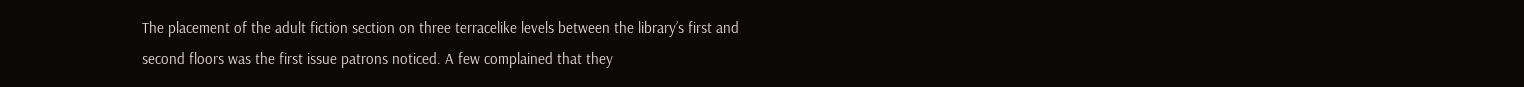The placement of the adult fiction section on three terracelike levels between the library’s first and second floors was the first issue patrons noticed. A few complained that they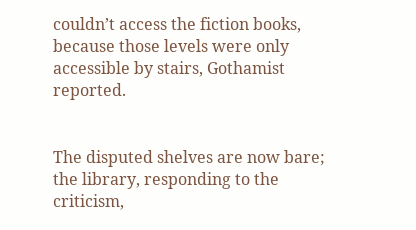couldn’t access the fiction books, because those levels were only accessible by stairs, Gothamist reported.


The disputed shelves are now bare; the library, responding to the criticism,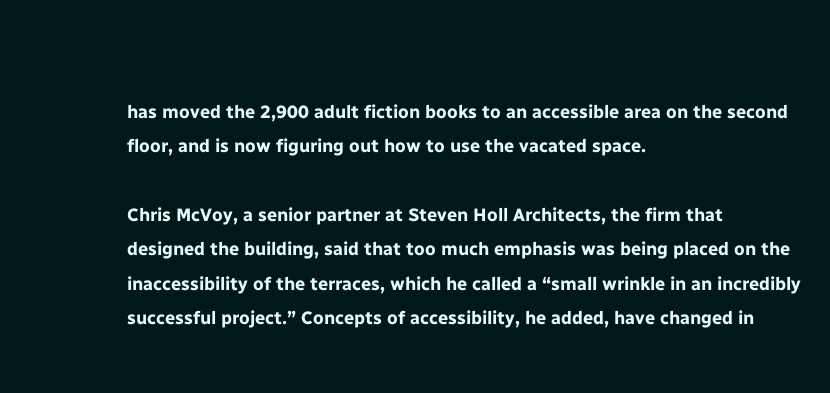has moved the 2,900 adult fiction books to an accessible area on the second floor, and is now figuring out how to use the vacated space.

Chris McVoy, a senior partner at Steven Holl Architects, the firm that designed the building, said that too much emphasis was being placed on the inaccessibility of the terraces, which he called a “small wrinkle in an incredibly successful project.” Concepts of accessibility, he added, have changed in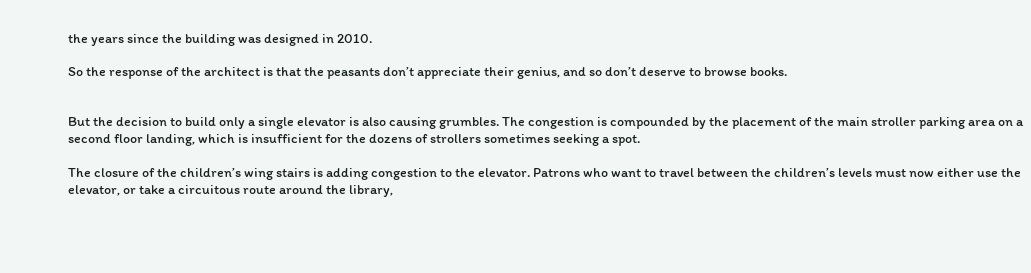the years since the building was designed in 2010.

So the response of the architect is that the peasants don’t appreciate their genius, and so don’t deserve to browse books.


But the decision to build only a single elevator is also causing grumbles. The congestion is compounded by the placement of the main stroller parking area on a second floor landing, which is insufficient for the dozens of strollers sometimes seeking a spot.

The closure of the children’s wing stairs is adding congestion to the elevator. Patrons who want to travel between the children’s levels must now either use the elevator, or take a circuitous route around the library,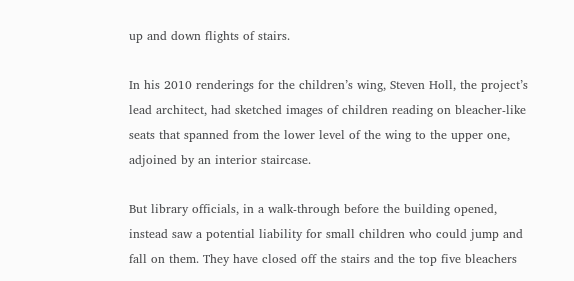up and down flights of stairs.

In his 2010 renderings for the children’s wing, Steven Holl, the project’s lead architect, had sketched images of children reading on bleacher-like seats that spanned from the lower level of the wing to the upper one, adjoined by an interior staircase.

But library officials, in a walk-through before the building opened, instead saw a potential liability for small children who could jump and fall on them. They have closed off the stairs and the top five bleachers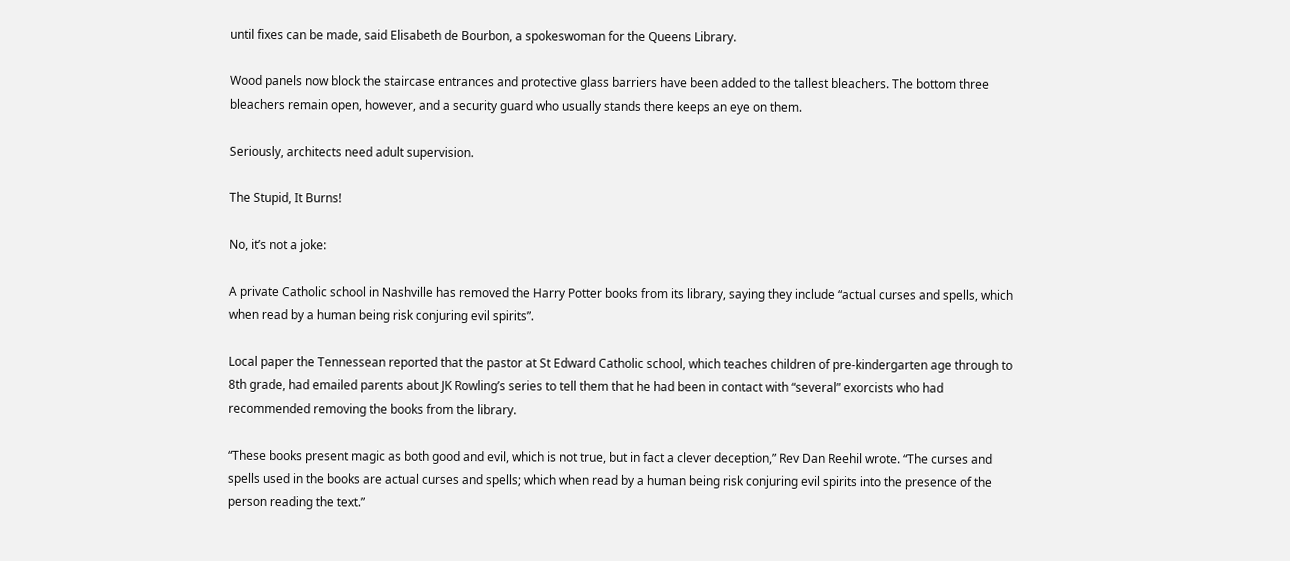until fixes can be made, said Elisabeth de Bourbon, a spokeswoman for the Queens Library.

Wood panels now block the staircase entrances and protective glass barriers have been added to the tallest bleachers. The bottom three bleachers remain open, however, and a security guard who usually stands there keeps an eye on them.

Seriously, architects need adult supervision.

The Stupid, It Burns!

No, it’s not a joke:

A private Catholic school in Nashville has removed the Harry Potter books from its library, saying they include “actual curses and spells, which when read by a human being risk conjuring evil spirits”.

Local paper the Tennessean reported that the pastor at St Edward Catholic school, which teaches children of pre-kindergarten age through to 8th grade, had emailed parents about JK Rowling’s series to tell them that he had been in contact with “several” exorcists who had recommended removing the books from the library.

“These books present magic as both good and evil, which is not true, but in fact a clever deception,” Rev Dan Reehil wrote. “The curses and spells used in the books are actual curses and spells; which when read by a human being risk conjuring evil spirits into the presence of the person reading the text.”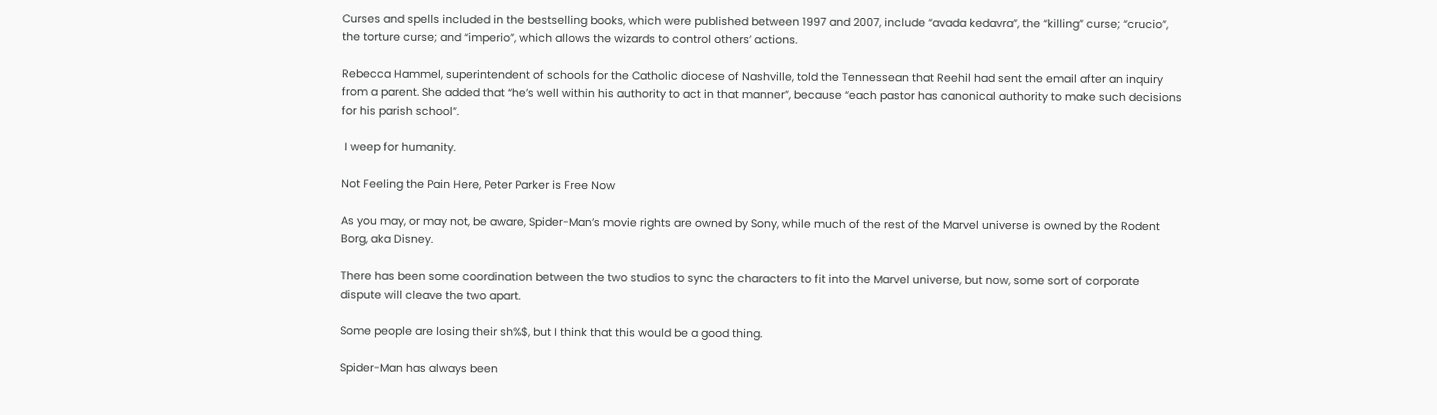Curses and spells included in the bestselling books, which were published between 1997 and 2007, include “avada kedavra”, the “killing” curse; “crucio”, the torture curse; and “imperio”, which allows the wizards to control others’ actions.

Rebecca Hammel, superintendent of schools for the Catholic diocese of Nashville, told the Tennessean that Reehil had sent the email after an inquiry from a parent. She added that “he’s well within his authority to act in that manner”, because “each pastor has canonical authority to make such decisions for his parish school”.

 I weep for humanity.

Not Feeling the Pain Here, Peter Parker is Free Now

As you may, or may not, be aware, Spider-Man’s movie rights are owned by Sony, while much of the rest of the Marvel universe is owned by the Rodent Borg, aka Disney.

There has been some coordination between the two studios to sync the characters to fit into the Marvel universe, but now, some sort of corporate dispute will cleave the two apart.

Some people are losing their sh%$, but I think that this would be a good thing.

Spider-Man has always been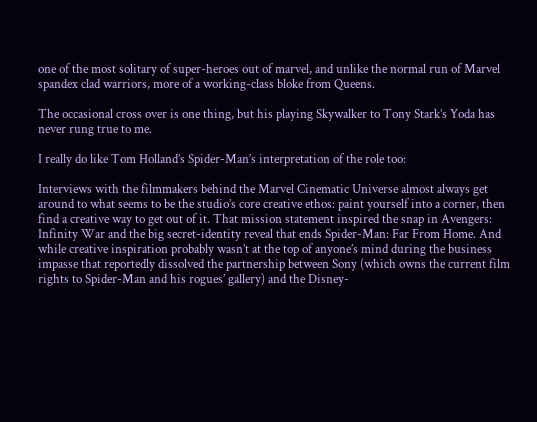one of the most solitary of super-heroes out of marvel, and unlike the normal run of Marvel spandex clad warriors, more of a working-class bloke from Queens.

The occasional cross over is one thing, but his playing Skywalker to Tony Stark’s Yoda has never rung true to me.

I really do like Tom Holland’s Spider-Man’s interpretation of the role too:

Interviews with the filmmakers behind the Marvel Cinematic Universe almost always get around to what seems to be the studio’s core creative ethos: paint yourself into a corner, then find a creative way to get out of it. That mission statement inspired the snap in Avengers: Infinity War and the big secret-identity reveal that ends Spider-Man: Far From Home. And while creative inspiration probably wasn’t at the top of anyone’s mind during the business impasse that reportedly dissolved the partnership between Sony (which owns the current film rights to Spider-Man and his rogues’ gallery) and the Disney-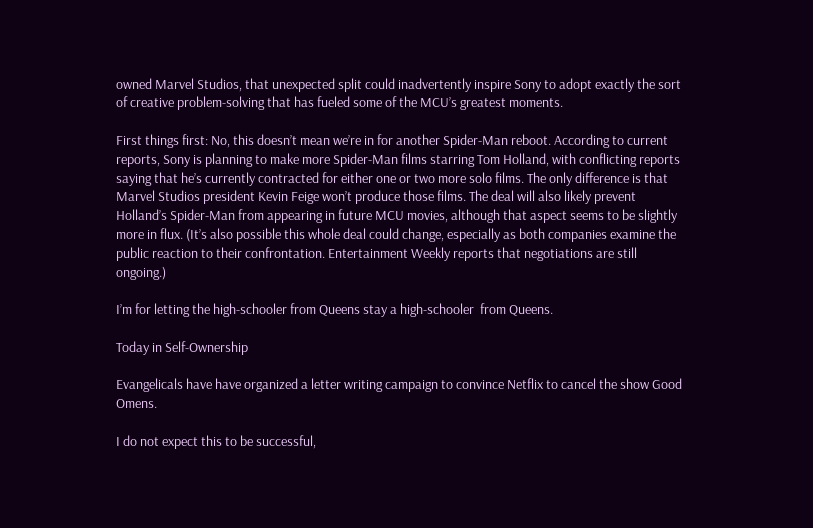owned Marvel Studios, that unexpected split could inadvertently inspire Sony to adopt exactly the sort of creative problem-solving that has fueled some of the MCU’s greatest moments.

First things first: No, this doesn’t mean we’re in for another Spider-Man reboot. According to current reports, Sony is planning to make more Spider-Man films starring Tom Holland, with conflicting reports saying that he’s currently contracted for either one or two more solo films. The only difference is that Marvel Studios president Kevin Feige won’t produce those films. The deal will also likely prevent Holland’s Spider-Man from appearing in future MCU movies, although that aspect seems to be slightly more in flux. (It’s also possible this whole deal could change, especially as both companies examine the public reaction to their confrontation. Entertainment Weekly reports that negotiations are still ongoing.)

I’m for letting the high-schooler from Queens stay a high-schooler  from Queens.

Today in Self-Ownership

Evangelicals have have organized a letter writing campaign to convince Netflix to cancel the show Good Omens.

I do not expect this to be successful,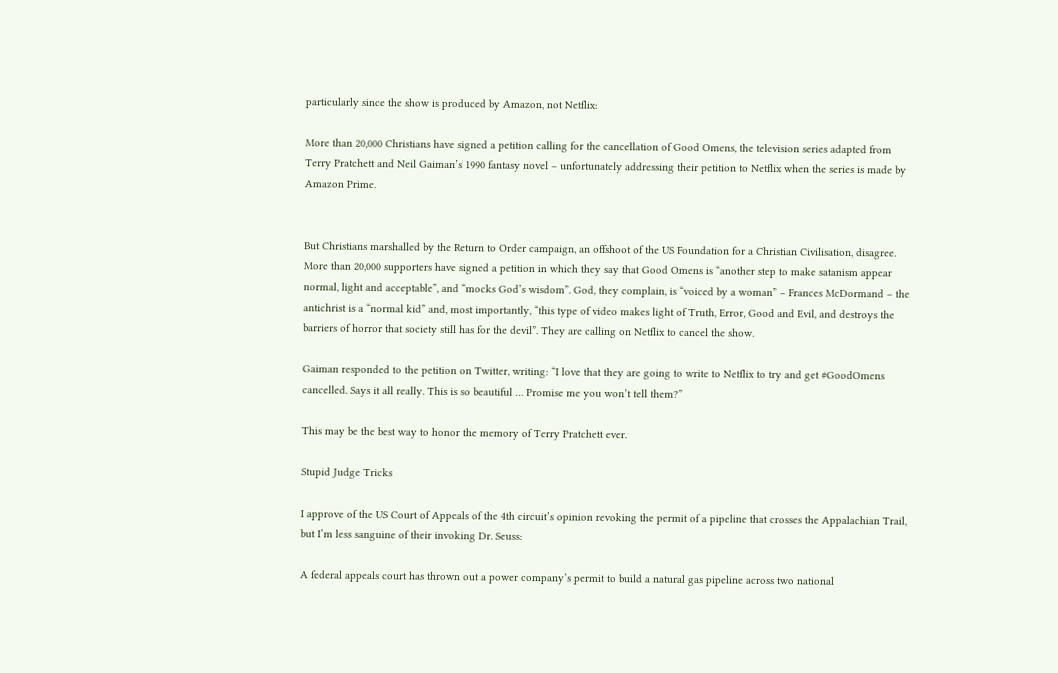particularly since the show is produced by Amazon, not Netflix:

More than 20,000 Christians have signed a petition calling for the cancellation of Good Omens, the television series adapted from Terry Pratchett and Neil Gaiman’s 1990 fantasy novel – unfortunately addressing their petition to Netflix when the series is made by Amazon Prime.


But Christians marshalled by the Return to Order campaign, an offshoot of the US Foundation for a Christian Civilisation, disagree. More than 20,000 supporters have signed a petition in which they say that Good Omens is “another step to make satanism appear normal, light and acceptable”, and “mocks God’s wisdom”. God, they complain, is “voiced by a woman” – Frances McDormand – the antichrist is a “normal kid” and, most importantly, “this type of video makes light of Truth, Error, Good and Evil, and destroys the barriers of horror that society still has for the devil”. They are calling on Netflix to cancel the show.

Gaiman responded to the petition on Twitter, writing: “I love that they are going to write to Netflix to try and get #GoodOmens cancelled. Says it all really. This is so beautiful … Promise me you won’t tell them?”

This may be the best way to honor the memory of Terry Pratchett ever.

Stupid Judge Tricks

I approve of the US Court of Appeals of the 4th circuit’s opinion revoking the permit of a pipeline that crosses the Appalachian Trail, but I’m less sanguine of their invoking Dr. Seuss:

A federal appeals court has thrown out a power company’s permit to build a natural gas pipeline across two national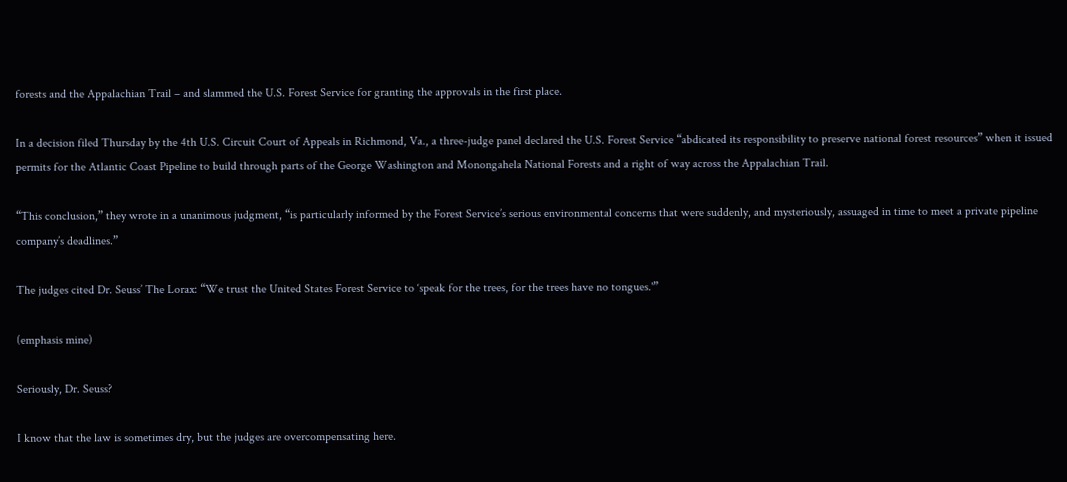forests and the Appalachian Trail – and slammed the U.S. Forest Service for granting the approvals in the first place.

In a decision filed Thursday by the 4th U.S. Circuit Court of Appeals in Richmond, Va., a three-judge panel declared the U.S. Forest Service “abdicated its responsibility to preserve national forest resources” when it issued permits for the Atlantic Coast Pipeline to build through parts of the George Washington and Monongahela National Forests and a right of way across the Appalachian Trail.

“This conclusion,” they wrote in a unanimous judgment, “is particularly informed by the Forest Service’s serious environmental concerns that were suddenly, and mysteriously, assuaged in time to meet a private pipeline company’s deadlines.”

The judges cited Dr. Seuss’ The Lorax: “We trust the United States Forest Service to ‘speak for the trees, for the trees have no tongues.'”

(emphasis mine)

Seriously, Dr. Seuss?

I know that the law is sometimes dry, but the judges are overcompensating here.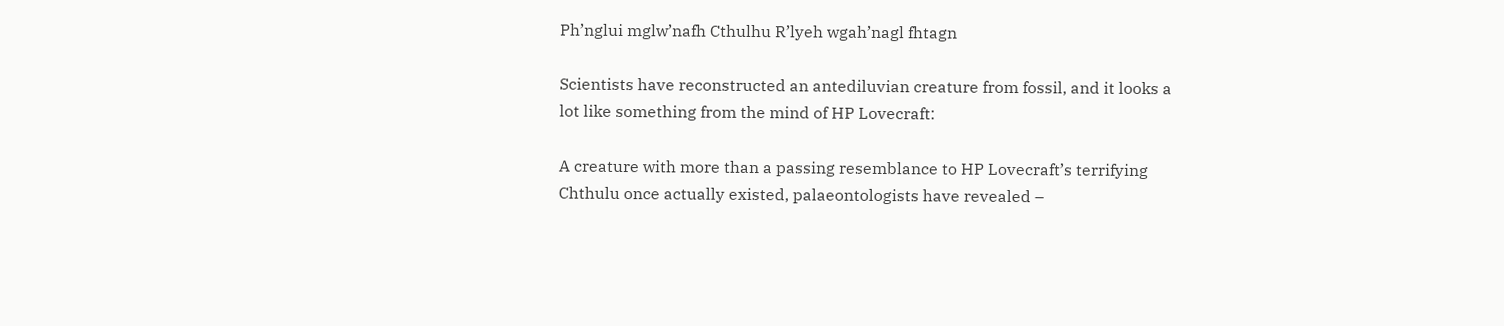Ph’nglui mglw’nafh Cthulhu R’lyeh wgah’nagl fhtagn

Scientists have reconstructed an antediluvian creature from fossil, and it looks a lot like something from the mind of HP Lovecraft:

A creature with more than a passing resemblance to HP Lovecraft’s terrifying Chthulu once actually existed, palaeontologists have revealed –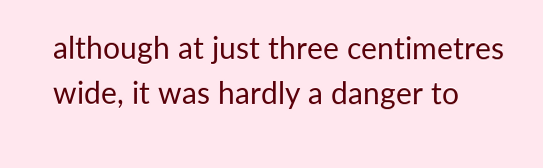although at just three centimetres wide, it was hardly a danger to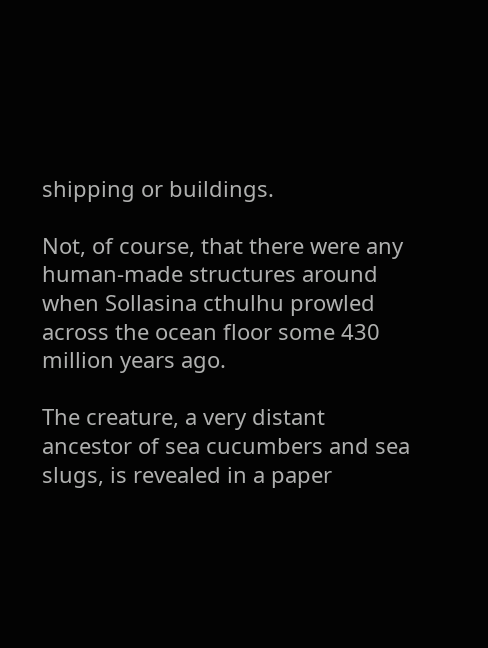shipping or buildings.

Not, of course, that there were any human-made structures around when Sollasina cthulhu prowled across the ocean floor some 430 million years ago.

The creature, a very distant ancestor of sea cucumbers and sea slugs, is revealed in a paper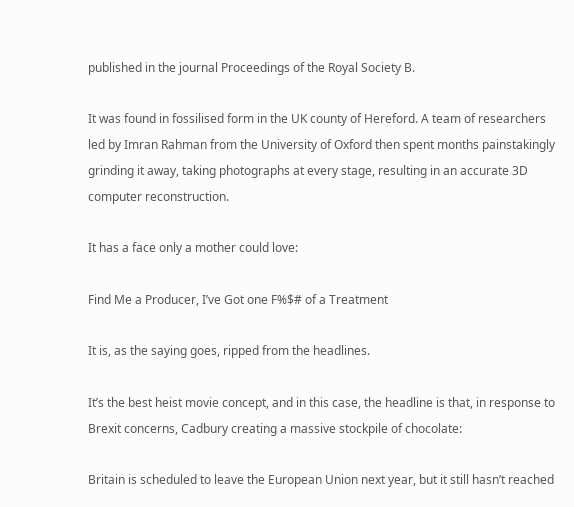published in the journal Proceedings of the Royal Society B.

It was found in fossilised form in the UK county of Hereford. A team of researchers led by Imran Rahman from the University of Oxford then spent months painstakingly grinding it away, taking photographs at every stage, resulting in an accurate 3D computer reconstruction.

It has a face only a mother could love:

Find Me a Producer, I’ve Got one F%$# of a Treatment

It is, as the saying goes, ripped from the headlines.

It’s the best heist movie concept, and in this case, the headline is that, in response to Brexit concerns, Cadbury creating a massive stockpile of chocolate:

Britain is scheduled to leave the European Union next year, but it still hasn’t reached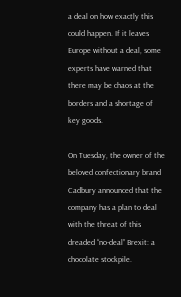a deal on how exactly this could happen. If it leaves Europe without a deal, some experts have warned that there may be chaos at the borders and a shortage of key goods.

On Tuesday, the owner of the beloved confectionary brand Cadbury announced that the company has a plan to deal with the threat of this dreaded “no-deal” Brexit: a chocolate stockpile.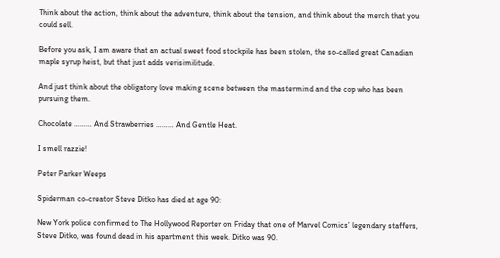Think about the action, think about the adventure, think about the tension, and think about the merch that you could sell.

Before you ask, I am aware that an actual sweet food stockpile has been stolen, the so-called great Canadian maple syrup heist, but that just adds verisimilitude.

And just think about the obligatory love making scene between the mastermind and the cop who has been pursuing them.

Chocolate ……… And Strawberries ……… And Gentle Heat.

I smell razzie!

Peter Parker Weeps

Spiderman co-creator Steve Ditko has died at age 90:

New York police confirmed to The Hollywood Reporter on Friday that one of Marvel Comics’ legendary staffers, Steve Ditko, was found dead in his apartment this week. Ditko was 90.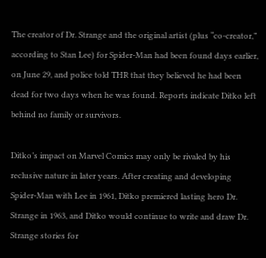The creator of Dr. Strange and the original artist (plus “co-creator,” according to Stan Lee) for Spider-Man had been found days earlier, on June 29, and police told THR that they believed he had been dead for two days when he was found. Reports indicate Ditko left behind no family or survivors.

Ditko’s impact on Marvel Comics may only be rivaled by his reclusive nature in later years. After creating and developing Spider-Man with Lee in 1961, Ditko premiered lasting hero Dr. Strange in 1963, and Ditko would continue to write and draw Dr. Strange stories for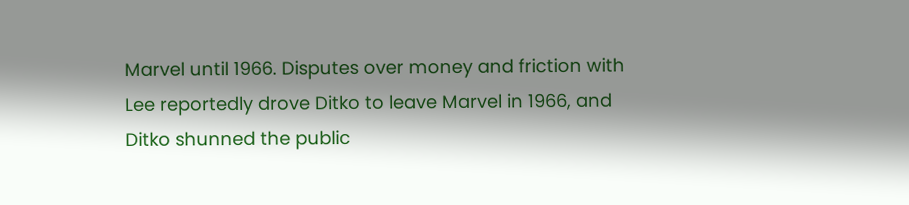Marvel until 1966. Disputes over money and friction with Lee reportedly drove Ditko to leave Marvel in 1966, and Ditko shunned the public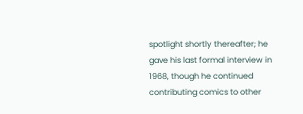spotlight shortly thereafter; he gave his last formal interview in 1968, though he continued contributing comics to other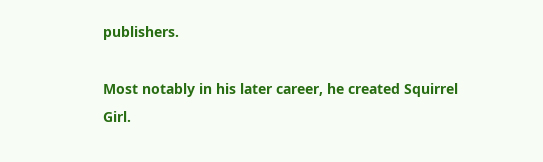publishers.

Most notably in his later career, he created Squirrel Girl.